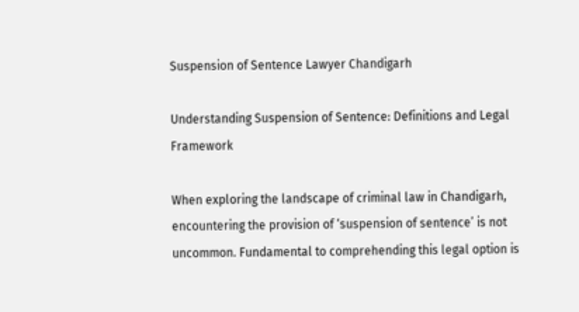Suspension of Sentence Lawyer Chandigarh

Understanding Suspension of Sentence: Definitions and Legal Framework

When exploring the landscape of criminal law in Chandigarh, encountering the provision of ‘suspension of sentence’ is not uncommon. Fundamental to comprehending this legal option is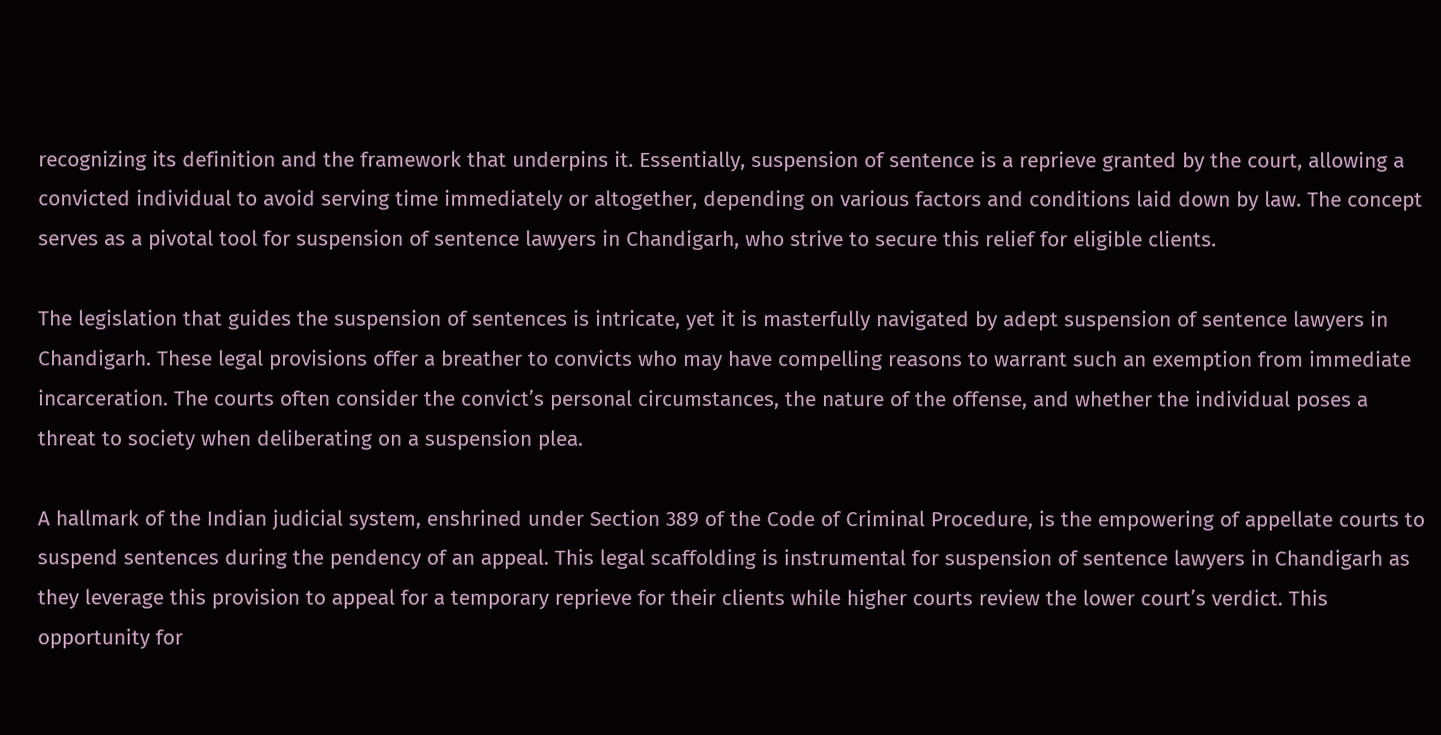recognizing its definition and the framework that underpins it. Essentially, suspension of sentence is a reprieve granted by the court, allowing a convicted individual to avoid serving time immediately or altogether, depending on various factors and conditions laid down by law. The concept serves as a pivotal tool for suspension of sentence lawyers in Chandigarh, who strive to secure this relief for eligible clients.

The legislation that guides the suspension of sentences is intricate, yet it is masterfully navigated by adept suspension of sentence lawyers in Chandigarh. These legal provisions offer a breather to convicts who may have compelling reasons to warrant such an exemption from immediate incarceration. The courts often consider the convict’s personal circumstances, the nature of the offense, and whether the individual poses a threat to society when deliberating on a suspension plea.

A hallmark of the Indian judicial system, enshrined under Section 389 of the Code of Criminal Procedure, is the empowering of appellate courts to suspend sentences during the pendency of an appeal. This legal scaffolding is instrumental for suspension of sentence lawyers in Chandigarh as they leverage this provision to appeal for a temporary reprieve for their clients while higher courts review the lower court’s verdict. This opportunity for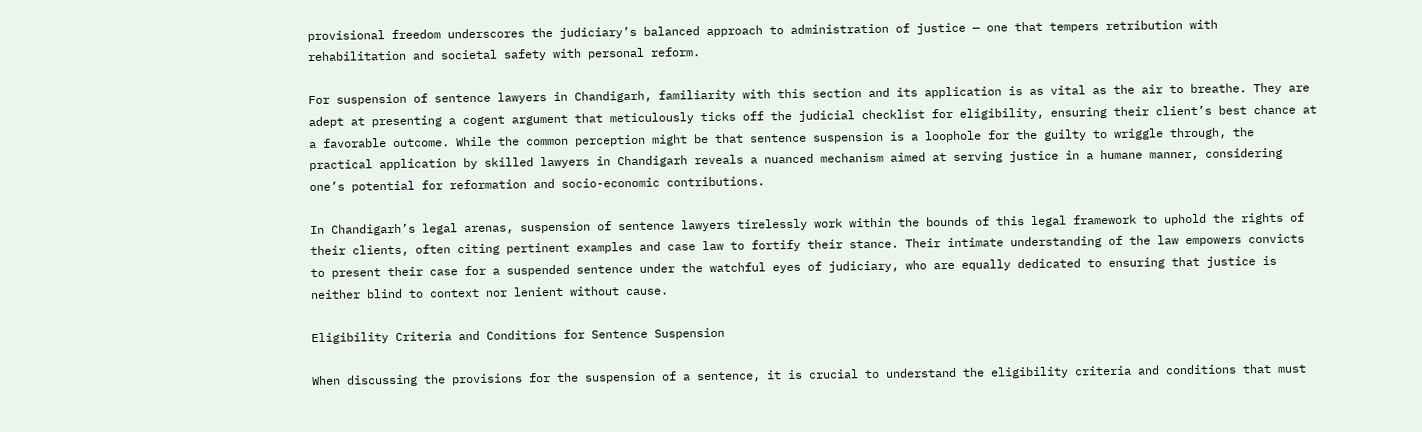provisional freedom underscores the judiciary’s balanced approach to administration of justice — one that tempers retribution with rehabilitation and societal safety with personal reform.

For suspension of sentence lawyers in Chandigarh, familiarity with this section and its application is as vital as the air to breathe. They are adept at presenting a cogent argument that meticulously ticks off the judicial checklist for eligibility, ensuring their client’s best chance at a favorable outcome. While the common perception might be that sentence suspension is a loophole for the guilty to wriggle through, the practical application by skilled lawyers in Chandigarh reveals a nuanced mechanism aimed at serving justice in a humane manner, considering one’s potential for reformation and socio-economic contributions.

In Chandigarh’s legal arenas, suspension of sentence lawyers tirelessly work within the bounds of this legal framework to uphold the rights of their clients, often citing pertinent examples and case law to fortify their stance. Their intimate understanding of the law empowers convicts to present their case for a suspended sentence under the watchful eyes of judiciary, who are equally dedicated to ensuring that justice is neither blind to context nor lenient without cause.

Eligibility Criteria and Conditions for Sentence Suspension

When discussing the provisions for the suspension of a sentence, it is crucial to understand the eligibility criteria and conditions that must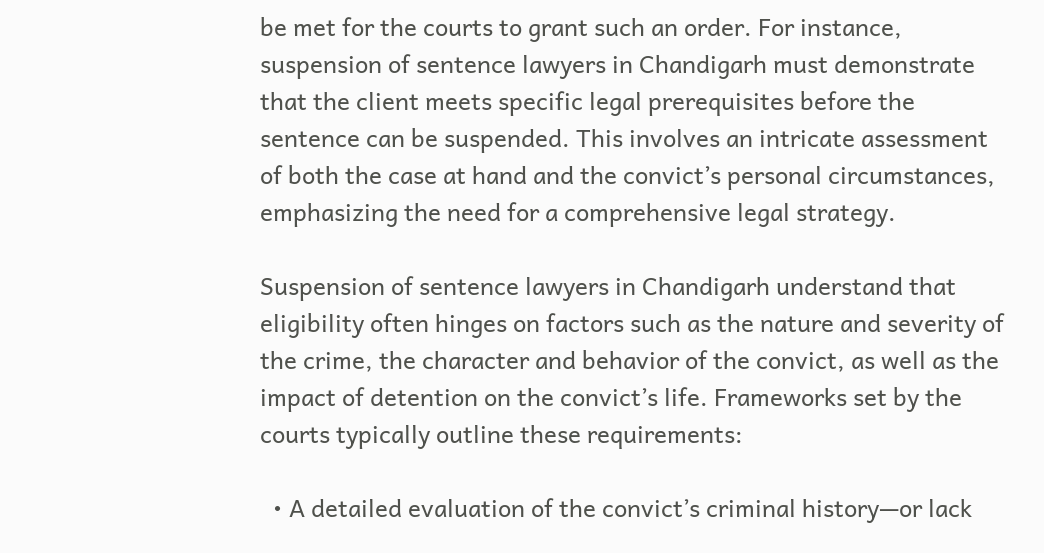be met for the courts to grant such an order. For instance, suspension of sentence lawyers in Chandigarh must demonstrate that the client meets specific legal prerequisites before the sentence can be suspended. This involves an intricate assessment of both the case at hand and the convict’s personal circumstances, emphasizing the need for a comprehensive legal strategy.

Suspension of sentence lawyers in Chandigarh understand that eligibility often hinges on factors such as the nature and severity of the crime, the character and behavior of the convict, as well as the impact of detention on the convict’s life. Frameworks set by the courts typically outline these requirements:

  • A detailed evaluation of the convict’s criminal history—or lack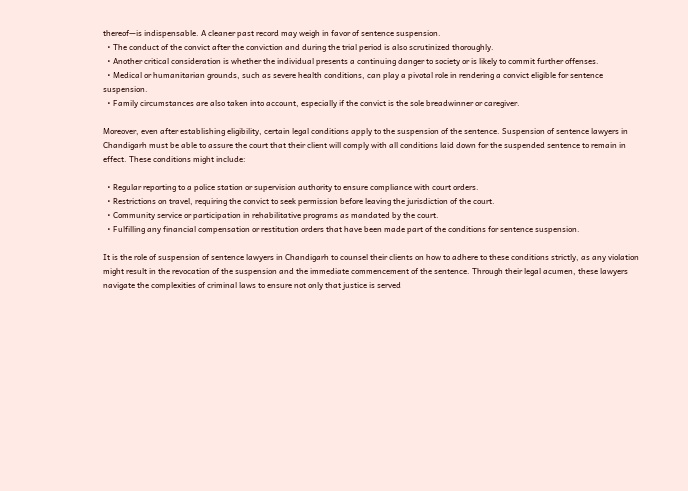thereof—is indispensable. A cleaner past record may weigh in favor of sentence suspension.
  • The conduct of the convict after the conviction and during the trial period is also scrutinized thoroughly.
  • Another critical consideration is whether the individual presents a continuing danger to society or is likely to commit further offenses.
  • Medical or humanitarian grounds, such as severe health conditions, can play a pivotal role in rendering a convict eligible for sentence suspension.
  • Family circumstances are also taken into account, especially if the convict is the sole breadwinner or caregiver.

Moreover, even after establishing eligibility, certain legal conditions apply to the suspension of the sentence. Suspension of sentence lawyers in Chandigarh must be able to assure the court that their client will comply with all conditions laid down for the suspended sentence to remain in effect. These conditions might include:

  • Regular reporting to a police station or supervision authority to ensure compliance with court orders.
  • Restrictions on travel, requiring the convict to seek permission before leaving the jurisdiction of the court.
  • Community service or participation in rehabilitative programs as mandated by the court.
  • Fulfilling any financial compensation or restitution orders that have been made part of the conditions for sentence suspension.

It is the role of suspension of sentence lawyers in Chandigarh to counsel their clients on how to adhere to these conditions strictly, as any violation might result in the revocation of the suspension and the immediate commencement of the sentence. Through their legal acumen, these lawyers navigate the complexities of criminal laws to ensure not only that justice is served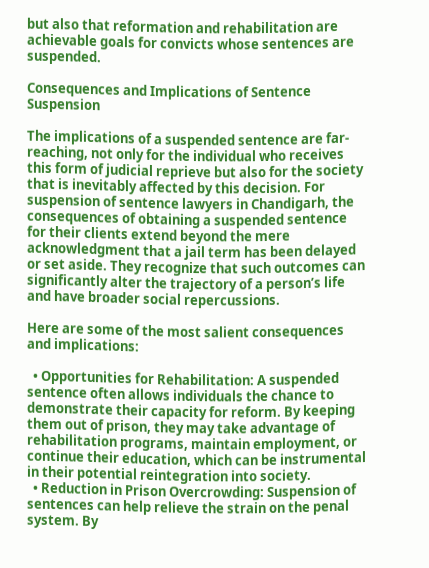but also that reformation and rehabilitation are achievable goals for convicts whose sentences are suspended.

Consequences and Implications of Sentence Suspension

The implications of a suspended sentence are far-reaching, not only for the individual who receives this form of judicial reprieve but also for the society that is inevitably affected by this decision. For suspension of sentence lawyers in Chandigarh, the consequences of obtaining a suspended sentence for their clients extend beyond the mere acknowledgment that a jail term has been delayed or set aside. They recognize that such outcomes can significantly alter the trajectory of a person’s life and have broader social repercussions.

Here are some of the most salient consequences and implications:

  • Opportunities for Rehabilitation: A suspended sentence often allows individuals the chance to demonstrate their capacity for reform. By keeping them out of prison, they may take advantage of rehabilitation programs, maintain employment, or continue their education, which can be instrumental in their potential reintegration into society.
  • Reduction in Prison Overcrowding: Suspension of sentences can help relieve the strain on the penal system. By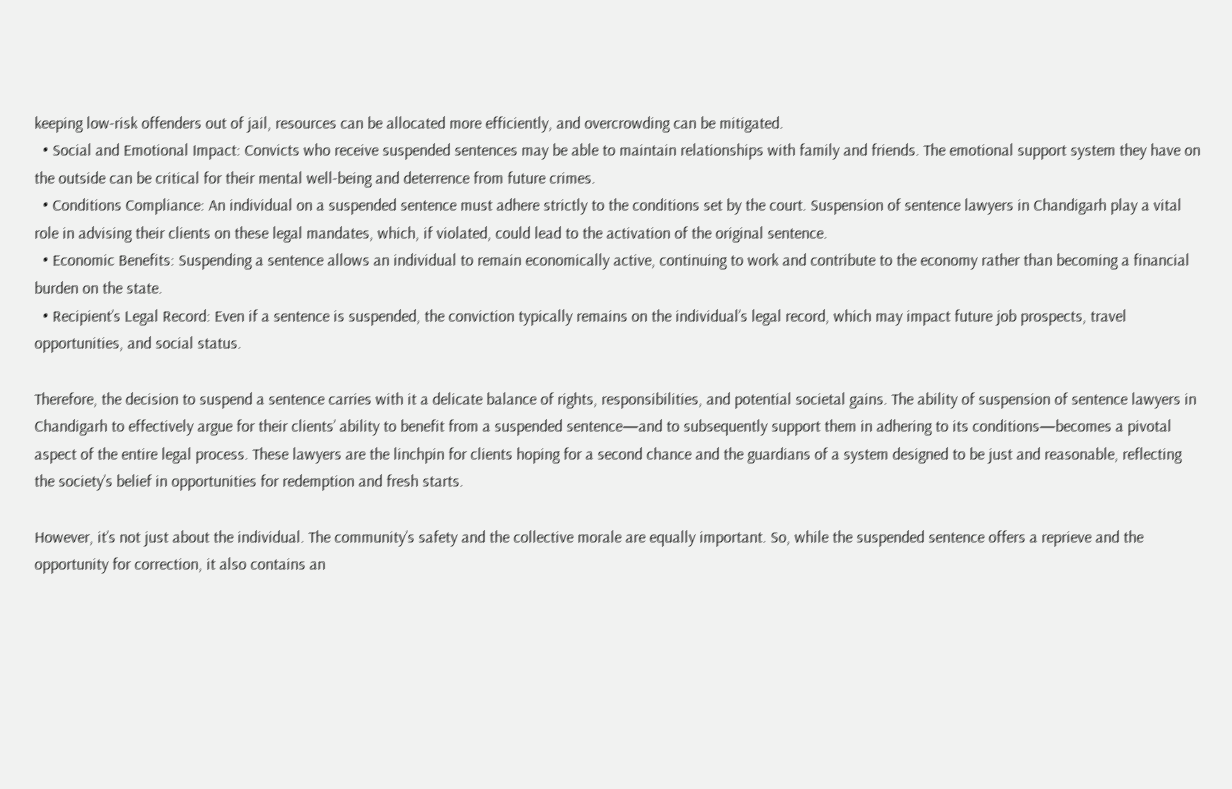keeping low-risk offenders out of jail, resources can be allocated more efficiently, and overcrowding can be mitigated.
  • Social and Emotional Impact: Convicts who receive suspended sentences may be able to maintain relationships with family and friends. The emotional support system they have on the outside can be critical for their mental well-being and deterrence from future crimes.
  • Conditions Compliance: An individual on a suspended sentence must adhere strictly to the conditions set by the court. Suspension of sentence lawyers in Chandigarh play a vital role in advising their clients on these legal mandates, which, if violated, could lead to the activation of the original sentence.
  • Economic Benefits: Suspending a sentence allows an individual to remain economically active, continuing to work and contribute to the economy rather than becoming a financial burden on the state.
  • Recipient’s Legal Record: Even if a sentence is suspended, the conviction typically remains on the individual’s legal record, which may impact future job prospects, travel opportunities, and social status.

Therefore, the decision to suspend a sentence carries with it a delicate balance of rights, responsibilities, and potential societal gains. The ability of suspension of sentence lawyers in Chandigarh to effectively argue for their clients’ ability to benefit from a suspended sentence—and to subsequently support them in adhering to its conditions—becomes a pivotal aspect of the entire legal process. These lawyers are the linchpin for clients hoping for a second chance and the guardians of a system designed to be just and reasonable, reflecting the society’s belief in opportunities for redemption and fresh starts.

However, it’s not just about the individual. The community’s safety and the collective morale are equally important. So, while the suspended sentence offers a reprieve and the opportunity for correction, it also contains an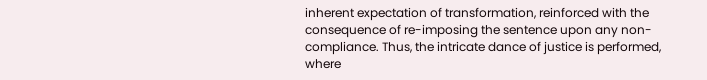inherent expectation of transformation, reinforced with the consequence of re-imposing the sentence upon any non-compliance. Thus, the intricate dance of justice is performed, where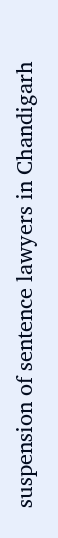suspension of sentence lawyers in Chandigarh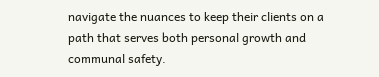navigate the nuances to keep their clients on a path that serves both personal growth and communal safety.